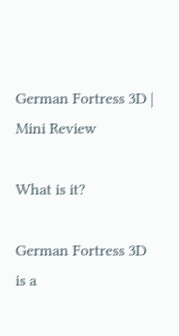German Fortress 3D | Mini Review

What is it?

German Fortress 3D is a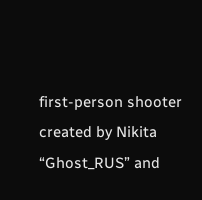first-person shooter created by Nikita “Ghost_RUS” and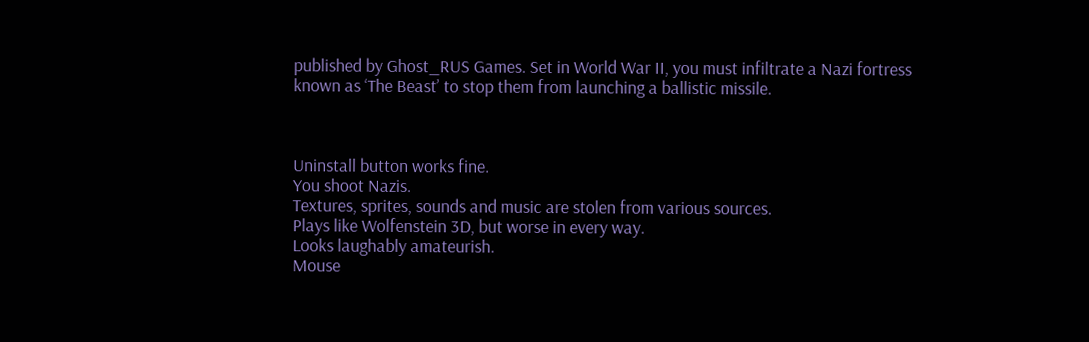published by Ghost_RUS Games. Set in World War II, you must infiltrate a Nazi fortress known as ‘The Beast’ to stop them from launching a ballistic missile.



Uninstall button works fine.
You shoot Nazis.
Textures, sprites, sounds and music are stolen from various sources.
Plays like Wolfenstein 3D, but worse in every way.
Looks laughably amateurish.
Mouse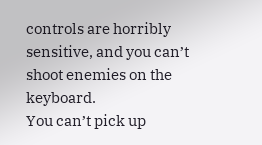controls are horribly sensitive, and you can’t shoot enemies on the keyboard.
You can’t pick up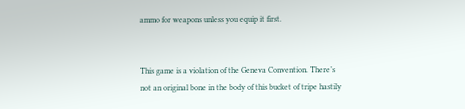ammo for weapons unless you equip it first.


This game is a violation of the Geneva Convention. There’s not an original bone in the body of this bucket of tripe hastily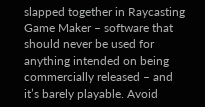slapped together in Raycasting Game Maker – software that should never be used for anything intended on being commercially released – and it’s barely playable. Avoid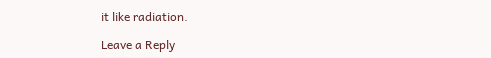it like radiation.

Leave a Reply